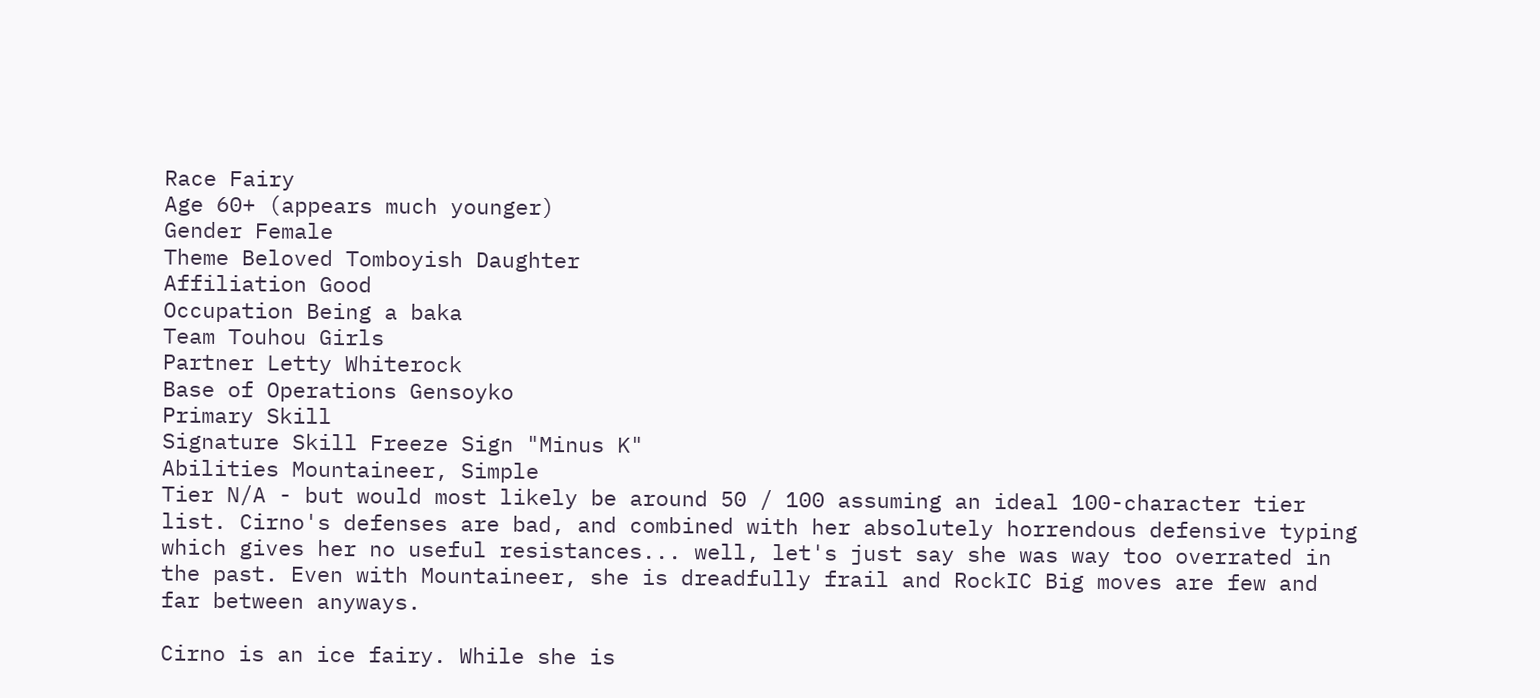Race Fairy
Age 60+ (appears much younger)
Gender Female
Theme Beloved Tomboyish Daughter
Affiliation Good
Occupation Being a baka
Team Touhou Girls
Partner Letty Whiterock
Base of Operations Gensoyko
Primary Skill
Signature Skill Freeze Sign "Minus K"
Abilities Mountaineer, Simple
Tier N/A - but would most likely be around 50 / 100 assuming an ideal 100-character tier list. Cirno's defenses are bad, and combined with her absolutely horrendous defensive typing which gives her no useful resistances... well, let's just say she was way too overrated in the past. Even with Mountaineer, she is dreadfully frail and RockIC Big moves are few and far between anyways.

Cirno is an ice fairy. While she is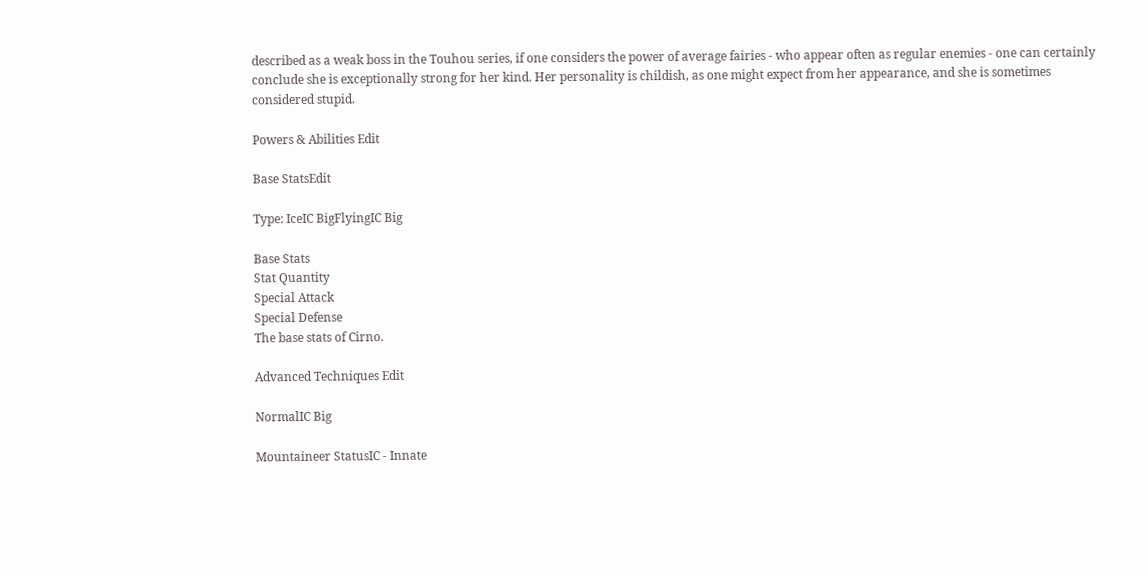described as a weak boss in the Touhou series, if one considers the power of average fairies - who appear often as regular enemies - one can certainly conclude she is exceptionally strong for her kind. Her personality is childish, as one might expect from her appearance, and she is sometimes considered stupid.

Powers & Abilities Edit

Base StatsEdit

Type: IceIC BigFlyingIC Big

Base Stats
Stat Quantity
Special Attack
Special Defense
The base stats of Cirno.

Advanced Techniques Edit

NormalIC Big

Mountaineer StatusIC - Innate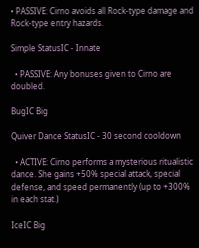• PASSIVE: Cirno avoids all Rock-type damage and Rock-type entry hazards.

Simple StatusIC - Innate

  • PASSIVE: Any bonuses given to Cirno are doubled.

BugIC Big

Quiver Dance StatusIC - 30 second cooldown

  • ACTIVE: Cirno performs a mysterious ritualistic dance. She gains +50% special attack, special defense, and speed permanently (up to +300% in each stat.)

IceIC Big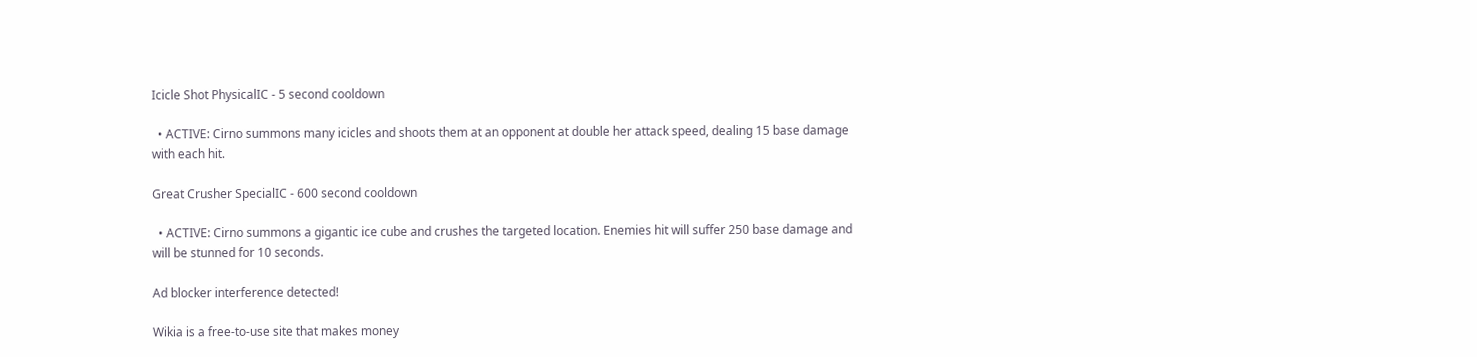Icicle Shot PhysicalIC - 5 second cooldown

  • ACTIVE: Cirno summons many icicles and shoots them at an opponent at double her attack speed, dealing 15 base damage with each hit.

Great Crusher SpecialIC - 600 second cooldown

  • ACTIVE: Cirno summons a gigantic ice cube and crushes the targeted location. Enemies hit will suffer 250 base damage and will be stunned for 10 seconds.

Ad blocker interference detected!

Wikia is a free-to-use site that makes money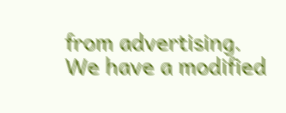from advertising. We have a modified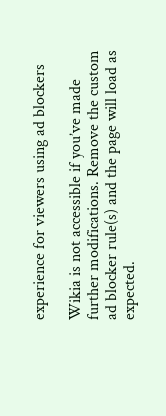experience for viewers using ad blockers

Wikia is not accessible if you’ve made further modifications. Remove the custom ad blocker rule(s) and the page will load as expected.